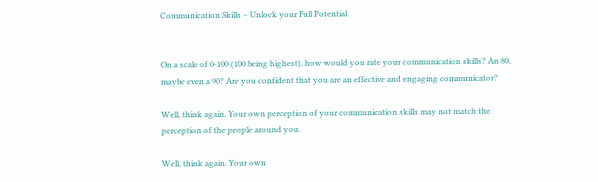Communication Skills – Unlock your Full Potential


On a scale of 0-100 (100 being highest), how would you rate your communication skills? An 80, maybe even a 90? Are you confident that you are an effective and engaging communicator?

Well, think again. Your own perception of your communication skills may not match the perception of the people around you.

Well, think again. Your own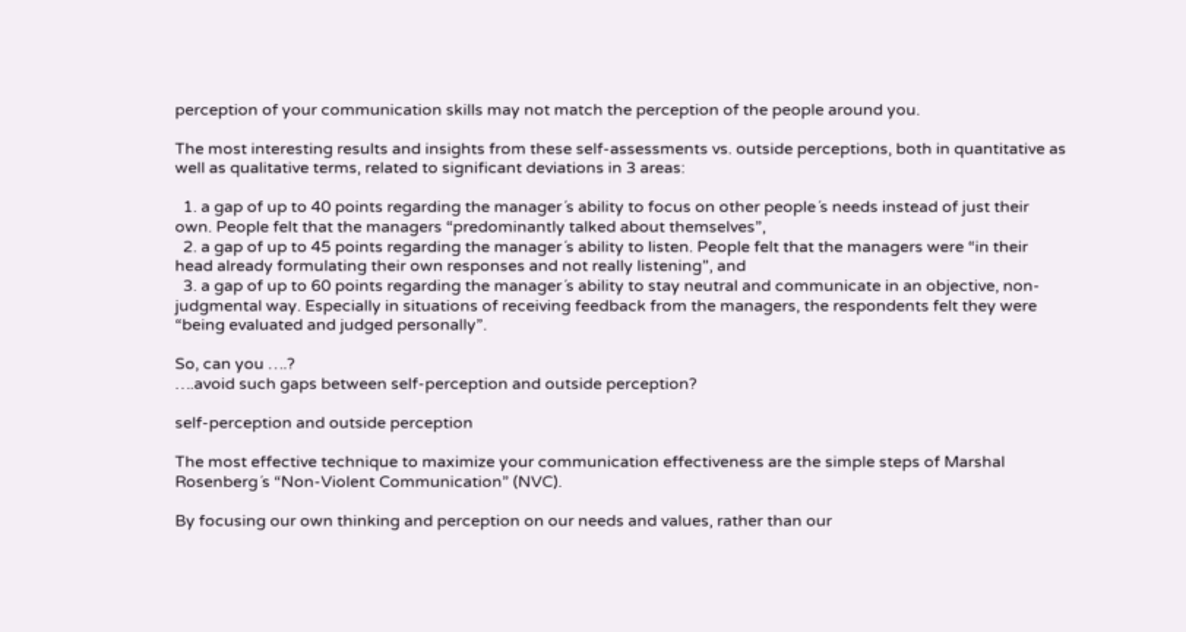perception of your communication skills may not match the perception of the people around you.

The most interesting results and insights from these self-assessments vs. outside perceptions, both in quantitative as well as qualitative terms, related to significant deviations in 3 areas:

  1. a gap of up to 40 points regarding the manager´s ability to focus on other people´s needs instead of just their own. People felt that the managers “predominantly talked about themselves”,
  2. a gap of up to 45 points regarding the manager´s ability to listen. People felt that the managers were “in their head already formulating their own responses and not really listening”, and
  3. a gap of up to 60 points regarding the manager´s ability to stay neutral and communicate in an objective, non-judgmental way. Especially in situations of receiving feedback from the managers, the respondents felt they were “being evaluated and judged personally”.

So, can you ….?
….avoid such gaps between self-perception and outside perception?

self-perception and outside perception

The most effective technique to maximize your communication effectiveness are the simple steps of Marshal Rosenberg´s “Non-Violent Communication” (NVC).

By focusing our own thinking and perception on our needs and values, rather than our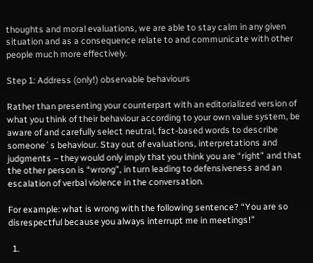thoughts and moral evaluations, we are able to stay calm in any given situation and as a consequence relate to and communicate with other people much more effectively.

Step 1: Address (only!) observable behaviours

Rather than presenting your counterpart with an editorialized version of what you think of their behaviour according to your own value system, be aware of and carefully select neutral, fact-based words to describe someone´s behaviour. Stay out of evaluations, interpretations and judgments – they would only imply that you think you are “right” and that the other person is “wrong”, in turn leading to defensiveness and an escalation of verbal violence in the conversation.

For example: what is wrong with the following sentence? “You are so disrespectful because you always interrupt me in meetings!”

  1.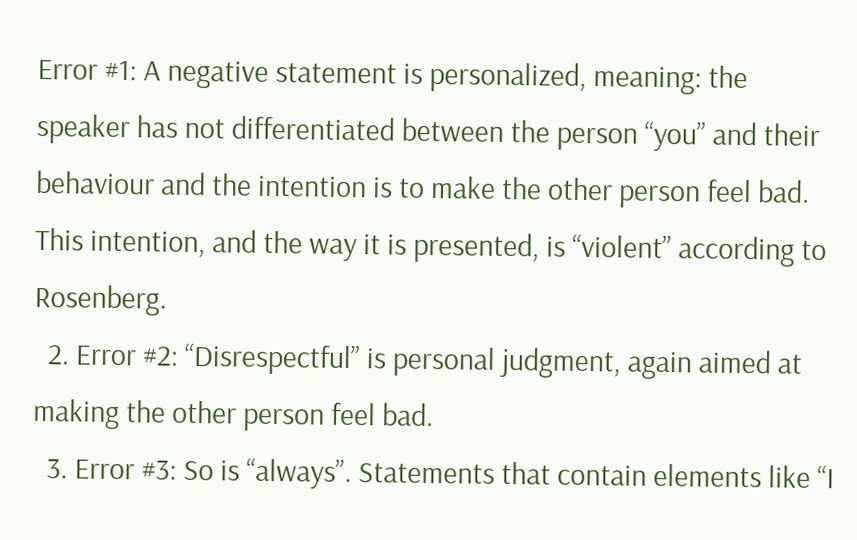Error #1: A negative statement is personalized, meaning: the speaker has not differentiated between the person “you” and their behaviour and the intention is to make the other person feel bad. This intention, and the way it is presented, is “violent” according to Rosenberg.
  2. Error #2: “Disrespectful” is personal judgment, again aimed at making the other person feel bad.
  3. Error #3: So is “always”. Statements that contain elements like “I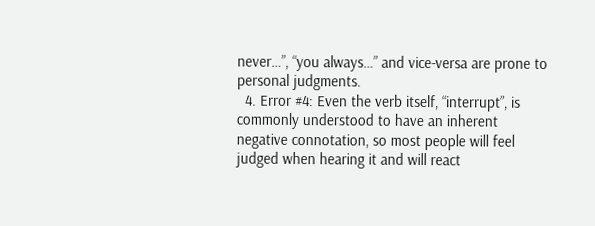never…”, “you always…” and vice-versa are prone to personal judgments.
  4. Error #4: Even the verb itself, “interrupt”, is commonly understood to have an inherent negative connotation, so most people will feel judged when hearing it and will react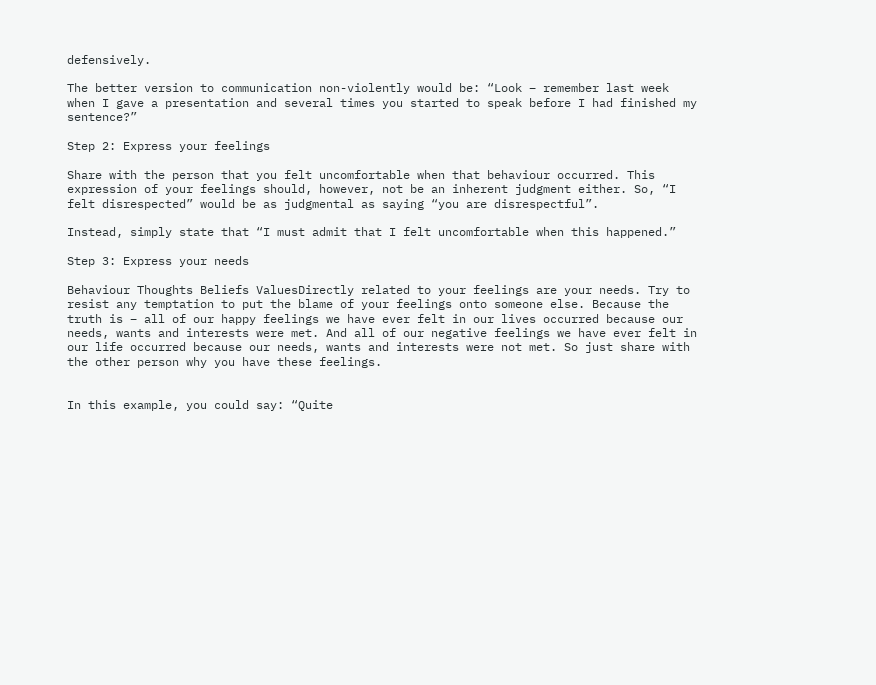defensively.

The better version to communication non-violently would be: “Look – remember last week when I gave a presentation and several times you started to speak before I had finished my sentence?”

Step 2: Express your feelings

Share with the person that you felt uncomfortable when that behaviour occurred. This expression of your feelings should, however, not be an inherent judgment either. So, “I felt disrespected” would be as judgmental as saying “you are disrespectful”.

Instead, simply state that “I must admit that I felt uncomfortable when this happened.”

Step 3: Express your needs

Behaviour Thoughts Beliefs ValuesDirectly related to your feelings are your needs. Try to resist any temptation to put the blame of your feelings onto someone else. Because the truth is – all of our happy feelings we have ever felt in our lives occurred because our needs, wants and interests were met. And all of our negative feelings we have ever felt in our life occurred because our needs, wants and interests were not met. So just share with the other person why you have these feelings.


In this example, you could say: “Quite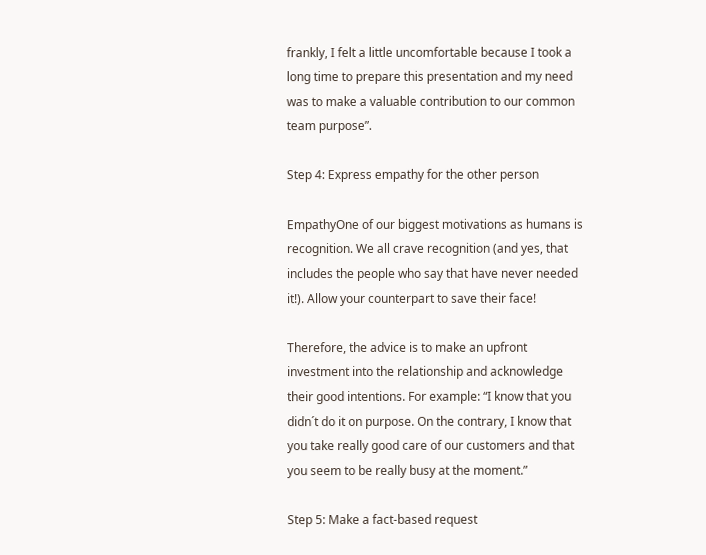frankly, I felt a little uncomfortable because I took a long time to prepare this presentation and my need was to make a valuable contribution to our common team purpose”.

Step 4: Express empathy for the other person

EmpathyOne of our biggest motivations as humans is recognition. We all crave recognition (and yes, that includes the people who say that have never needed it!). Allow your counterpart to save their face!

Therefore, the advice is to make an upfront investment into the relationship and acknowledge their good intentions. For example: “I know that you didn´t do it on purpose. On the contrary, I know that you take really good care of our customers and that you seem to be really busy at the moment.”

Step 5: Make a fact-based request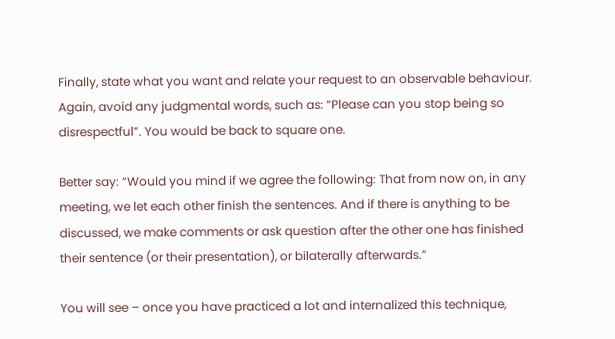Finally, state what you want and relate your request to an observable behaviour. Again, avoid any judgmental words, such as: “Please can you stop being so disrespectful”. You would be back to square one.

Better say: “Would you mind if we agree the following: That from now on, in any meeting, we let each other finish the sentences. And if there is anything to be discussed, we make comments or ask question after the other one has finished their sentence (or their presentation), or bilaterally afterwards.”

You will see – once you have practiced a lot and internalized this technique,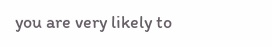you are very likely to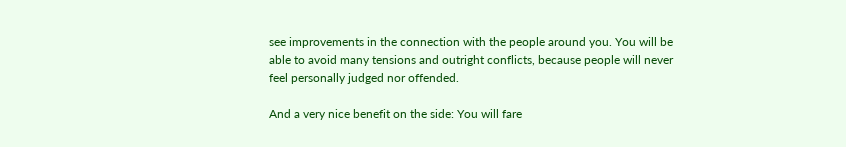see improvements in the connection with the people around you. You will be able to avoid many tensions and outright conflicts, because people will never feel personally judged nor offended.

And a very nice benefit on the side: You will fare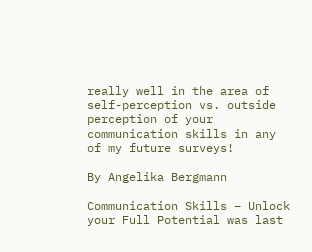really well in the area of self-perception vs. outside perception of your communication skills in any of my future surveys!

By Angelika Bergmann

Communication Skills – Unlock your Full Potential was last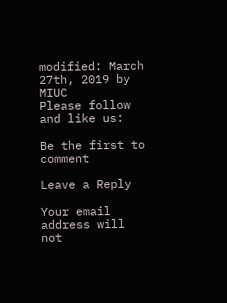modified: March 27th, 2019 by MIUC
Please follow and like us:

Be the first to comment

Leave a Reply

Your email address will not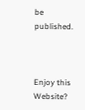be published.



Enjoy this Website?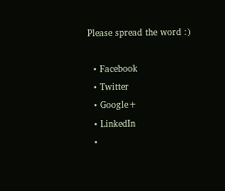Please spread the word :)

  • Facebook
  • Twitter
  • Google+
  • LinkedIn
  •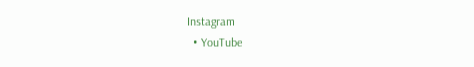Instagram
  • YouTube